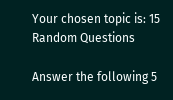Your chosen topic is: 15 Random Questions

Answer the following 5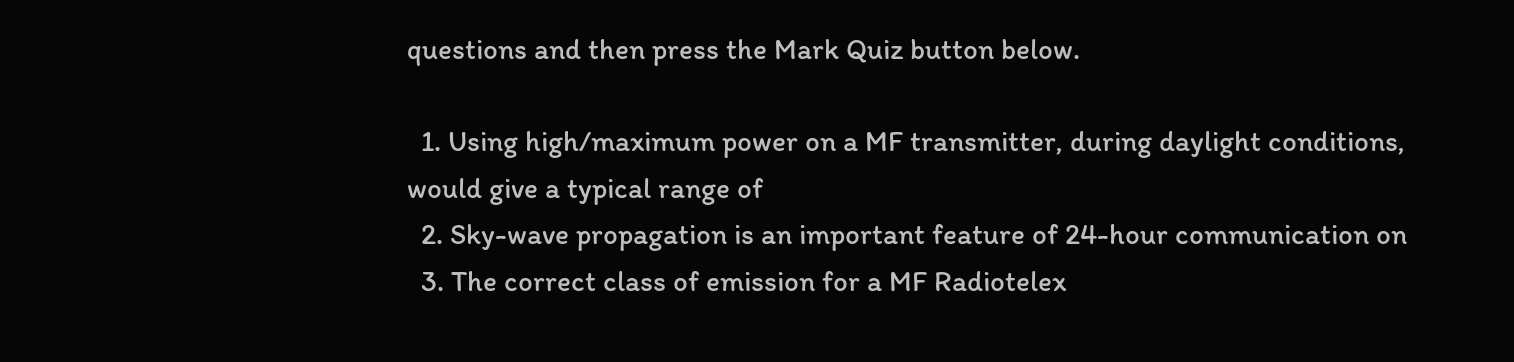questions and then press the Mark Quiz button below.

  1. Using high/maximum power on a MF transmitter, during daylight conditions, would give a typical range of
  2. Sky-wave propagation is an important feature of 24-hour communication on
  3. The correct class of emission for a MF Radiotelex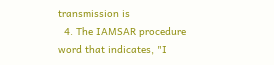transmission is
  4. The IAMSAR procedure word that indicates, "I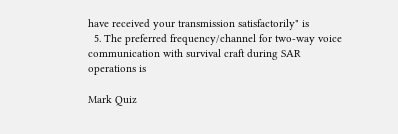have received your transmission satisfactorily" is
  5. The preferred frequency/channel for two-way voice communication with survival craft during SAR operations is

Mark Quiz